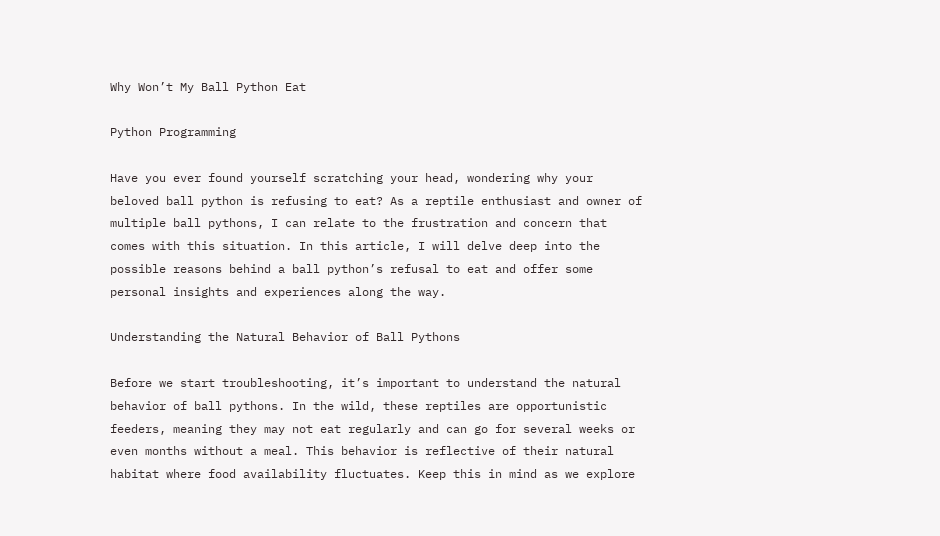Why Won’t My Ball Python Eat

Python Programming

Have you ever found yourself scratching your head, wondering why your beloved ball python is refusing to eat? As a reptile enthusiast and owner of multiple ball pythons, I can relate to the frustration and concern that comes with this situation. In this article, I will delve deep into the possible reasons behind a ball python’s refusal to eat and offer some personal insights and experiences along the way.

Understanding the Natural Behavior of Ball Pythons

Before we start troubleshooting, it’s important to understand the natural behavior of ball pythons. In the wild, these reptiles are opportunistic feeders, meaning they may not eat regularly and can go for several weeks or even months without a meal. This behavior is reflective of their natural habitat where food availability fluctuates. Keep this in mind as we explore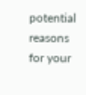potential reasons for your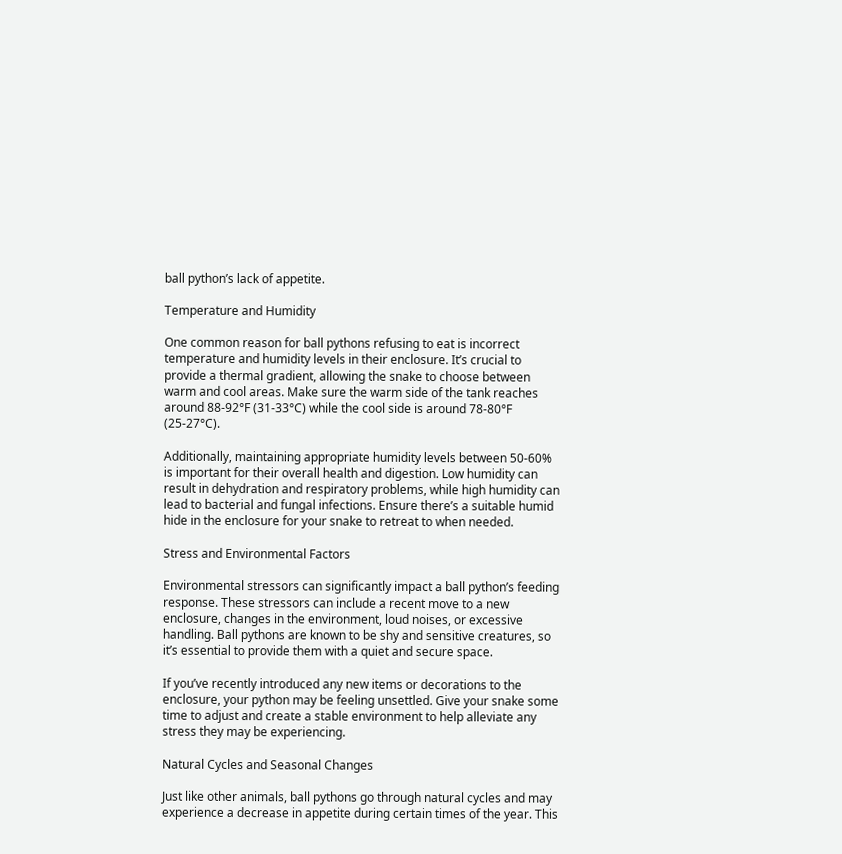ball python’s lack of appetite.

Temperature and Humidity

One common reason for ball pythons refusing to eat is incorrect temperature and humidity levels in their enclosure. It’s crucial to provide a thermal gradient, allowing the snake to choose between warm and cool areas. Make sure the warm side of the tank reaches around 88-92°F (31-33°C) while the cool side is around 78-80°F (25-27°C).

Additionally, maintaining appropriate humidity levels between 50-60% is important for their overall health and digestion. Low humidity can result in dehydration and respiratory problems, while high humidity can lead to bacterial and fungal infections. Ensure there’s a suitable humid hide in the enclosure for your snake to retreat to when needed.

Stress and Environmental Factors

Environmental stressors can significantly impact a ball python’s feeding response. These stressors can include a recent move to a new enclosure, changes in the environment, loud noises, or excessive handling. Ball pythons are known to be shy and sensitive creatures, so it’s essential to provide them with a quiet and secure space.

If you’ve recently introduced any new items or decorations to the enclosure, your python may be feeling unsettled. Give your snake some time to adjust and create a stable environment to help alleviate any stress they may be experiencing.

Natural Cycles and Seasonal Changes

Just like other animals, ball pythons go through natural cycles and may experience a decrease in appetite during certain times of the year. This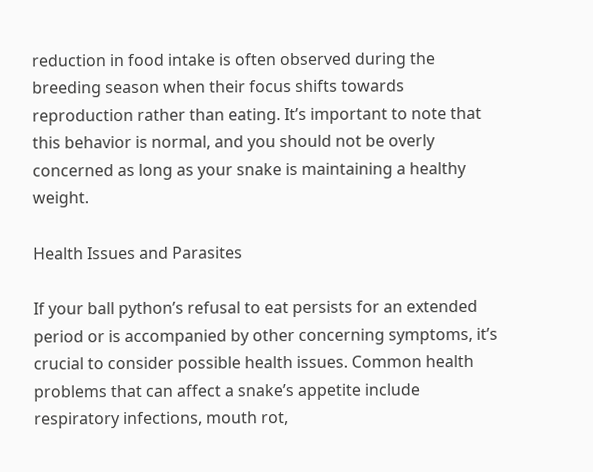reduction in food intake is often observed during the breeding season when their focus shifts towards reproduction rather than eating. It’s important to note that this behavior is normal, and you should not be overly concerned as long as your snake is maintaining a healthy weight.

Health Issues and Parasites

If your ball python’s refusal to eat persists for an extended period or is accompanied by other concerning symptoms, it’s crucial to consider possible health issues. Common health problems that can affect a snake’s appetite include respiratory infections, mouth rot,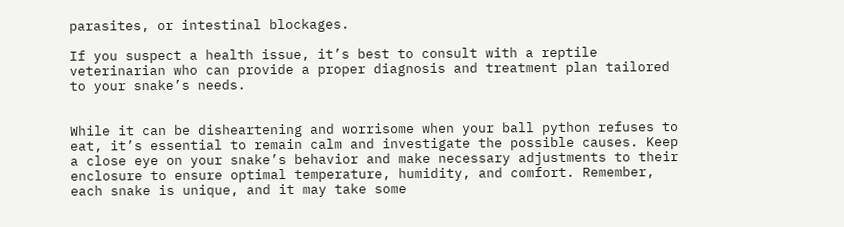parasites, or intestinal blockages.

If you suspect a health issue, it’s best to consult with a reptile veterinarian who can provide a proper diagnosis and treatment plan tailored to your snake’s needs.


While it can be disheartening and worrisome when your ball python refuses to eat, it’s essential to remain calm and investigate the possible causes. Keep a close eye on your snake’s behavior and make necessary adjustments to their enclosure to ensure optimal temperature, humidity, and comfort. Remember, each snake is unique, and it may take some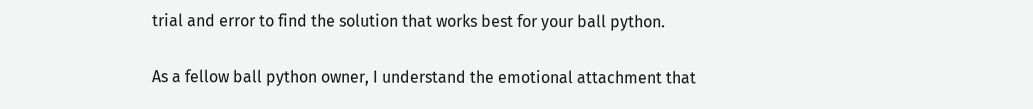trial and error to find the solution that works best for your ball python.

As a fellow ball python owner, I understand the emotional attachment that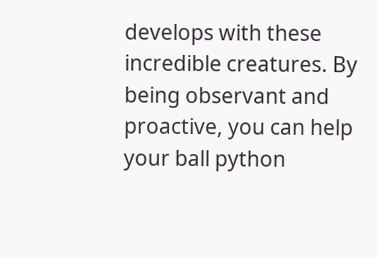develops with these incredible creatures. By being observant and proactive, you can help your ball python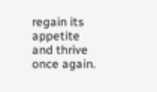regain its appetite and thrive once again.